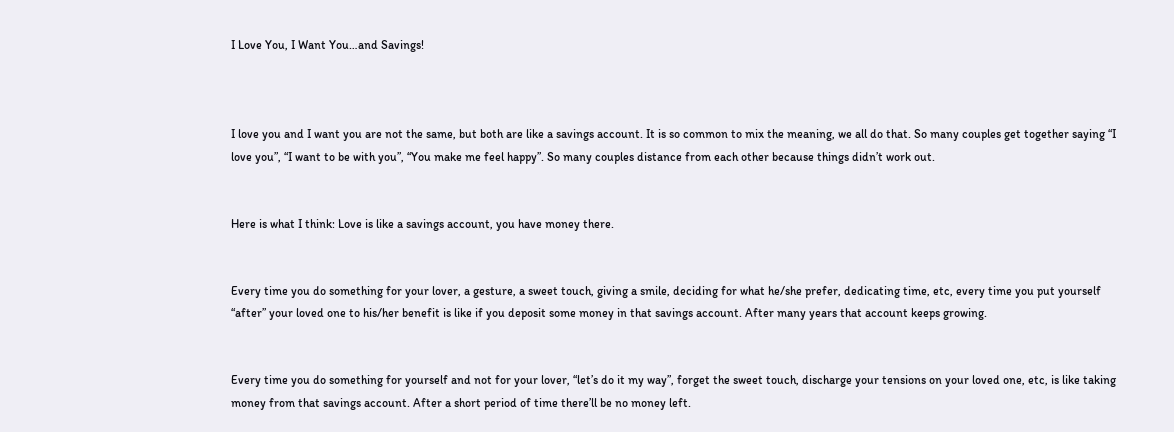I Love You, I Want You…and Savings!



I love you and I want you are not the same, but both are like a savings account. It is so common to mix the meaning, we all do that. So many couples get together saying “I love you”, “I want to be with you”, “You make me feel happy”. So many couples distance from each other because things didn’t work out.


Here is what I think: Love is like a savings account, you have money there.


Every time you do something for your lover, a gesture, a sweet touch, giving a smile, deciding for what he/she prefer, dedicating time, etc, every time you put yourself  “after” your loved one to his/her benefit is like if you deposit some money in that savings account. After many years that account keeps growing.


Every time you do something for yourself and not for your lover, “let’s do it my way”, forget the sweet touch, discharge your tensions on your loved one, etc, is like taking money from that savings account. After a short period of time there’ll be no money left.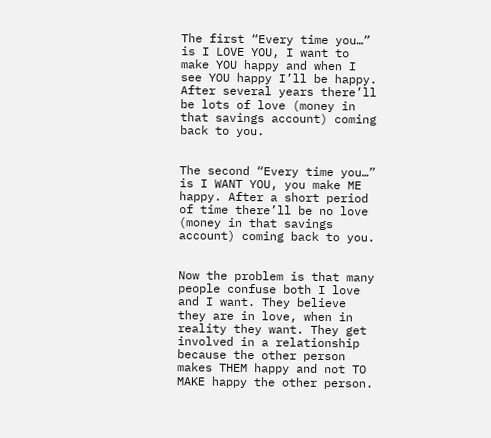The first “Every time you…” is I LOVE YOU, I want to make YOU happy and when I see YOU happy I’ll be happy. After several years there’ll be lots of love (money in that savings account) coming back to you.


The second “Every time you…” is I WANT YOU, you make ME happy. After a short period of time there’ll be no love (money in that savings account) coming back to you.


Now the problem is that many people confuse both I love and I want. They believe they are in love, when in reality they want. They get involved in a relationship because the other person makes THEM happy and not TO MAKE happy the other person.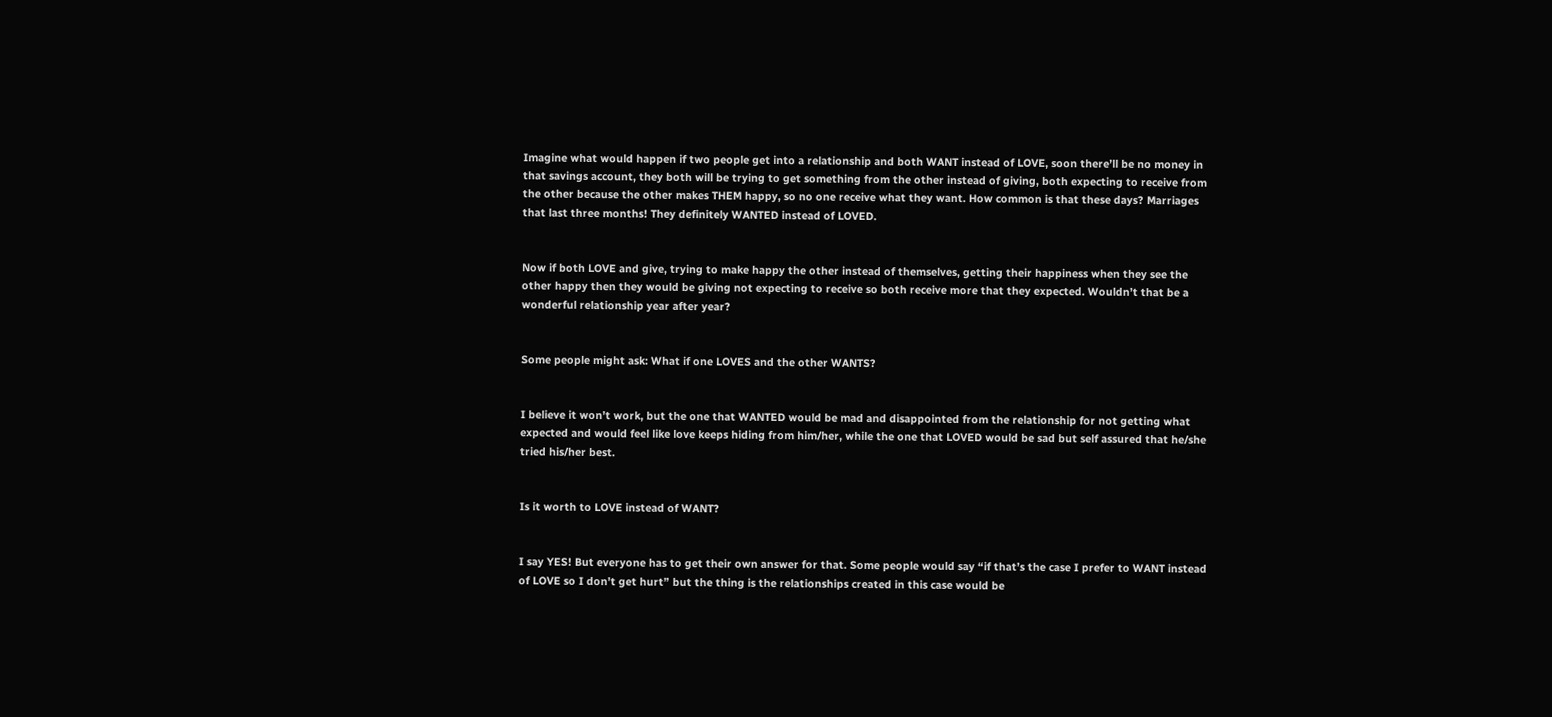Imagine what would happen if two people get into a relationship and both WANT instead of LOVE, soon there’ll be no money in that savings account, they both will be trying to get something from the other instead of giving, both expecting to receive from the other because the other makes THEM happy, so no one receive what they want. How common is that these days? Marriages that last three months! They definitely WANTED instead of LOVED.


Now if both LOVE and give, trying to make happy the other instead of themselves, getting their happiness when they see the other happy then they would be giving not expecting to receive so both receive more that they expected. Wouldn’t that be a wonderful relationship year after year?


Some people might ask: What if one LOVES and the other WANTS?


I believe it won’t work, but the one that WANTED would be mad and disappointed from the relationship for not getting what expected and would feel like love keeps hiding from him/her, while the one that LOVED would be sad but self assured that he/she tried his/her best.


Is it worth to LOVE instead of WANT?


I say YES! But everyone has to get their own answer for that. Some people would say “if that’s the case I prefer to WANT instead of LOVE so I don’t get hurt” but the thing is the relationships created in this case would be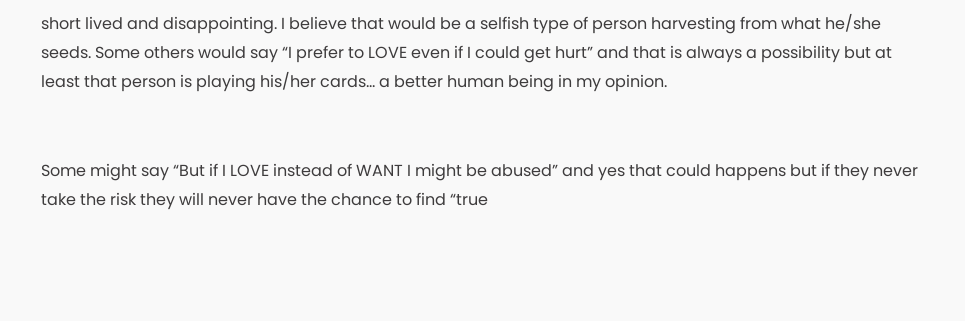short lived and disappointing. I believe that would be a selfish type of person harvesting from what he/she seeds. Some others would say “I prefer to LOVE even if I could get hurt” and that is always a possibility but at least that person is playing his/her cards… a better human being in my opinion.


Some might say “But if I LOVE instead of WANT I might be abused” and yes that could happens but if they never take the risk they will never have the chance to find “true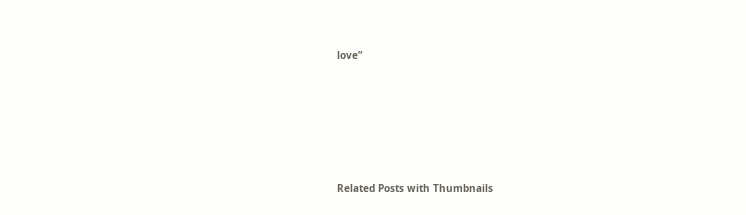love”






Related Posts with Thumbnails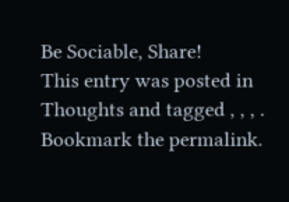Be Sociable, Share!
This entry was posted in Thoughts and tagged , , , . Bookmark the permalink.